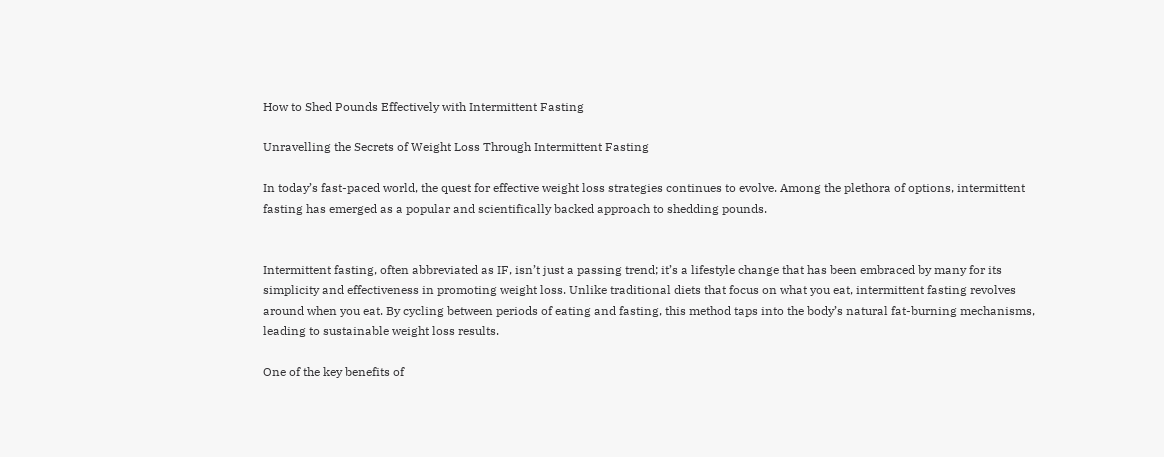How to Shed Pounds Effectively with Intermittent Fasting

Unravelling the Secrets of Weight Loss Through Intermittent Fasting

In today’s fast-paced world, the quest for effective weight loss strategies continues to evolve. Among the plethora of options, intermittent fasting has emerged as a popular and scientifically backed approach to shedding pounds.


Intermittent fasting, often abbreviated as IF, isn’t just a passing trend; it’s a lifestyle change that has been embraced by many for its simplicity and effectiveness in promoting weight loss. Unlike traditional diets that focus on what you eat, intermittent fasting revolves around when you eat. By cycling between periods of eating and fasting, this method taps into the body’s natural fat-burning mechanisms, leading to sustainable weight loss results.

One of the key benefits of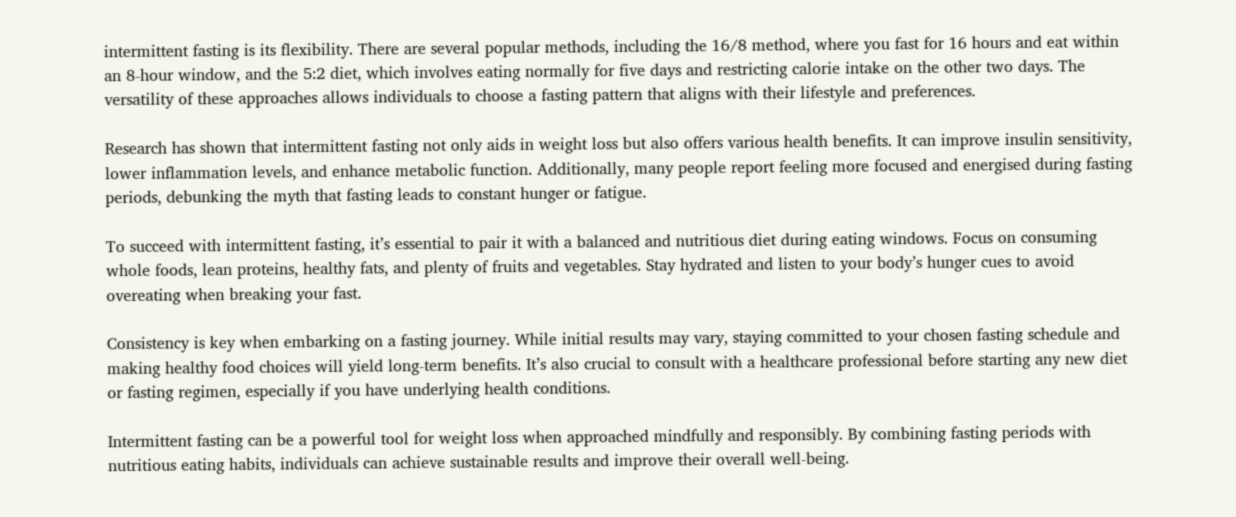intermittent fasting is its flexibility. There are several popular methods, including the 16/8 method, where you fast for 16 hours and eat within an 8-hour window, and the 5:2 diet, which involves eating normally for five days and restricting calorie intake on the other two days. The versatility of these approaches allows individuals to choose a fasting pattern that aligns with their lifestyle and preferences.

Research has shown that intermittent fasting not only aids in weight loss but also offers various health benefits. It can improve insulin sensitivity, lower inflammation levels, and enhance metabolic function. Additionally, many people report feeling more focused and energised during fasting periods, debunking the myth that fasting leads to constant hunger or fatigue.

To succeed with intermittent fasting, it’s essential to pair it with a balanced and nutritious diet during eating windows. Focus on consuming whole foods, lean proteins, healthy fats, and plenty of fruits and vegetables. Stay hydrated and listen to your body’s hunger cues to avoid overeating when breaking your fast.

Consistency is key when embarking on a fasting journey. While initial results may vary, staying committed to your chosen fasting schedule and making healthy food choices will yield long-term benefits. It’s also crucial to consult with a healthcare professional before starting any new diet or fasting regimen, especially if you have underlying health conditions.

Intermittent fasting can be a powerful tool for weight loss when approached mindfully and responsibly. By combining fasting periods with nutritious eating habits, individuals can achieve sustainable results and improve their overall well-being.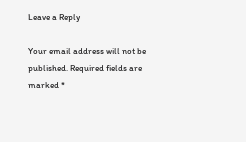Leave a Reply

Your email address will not be published. Required fields are marked *